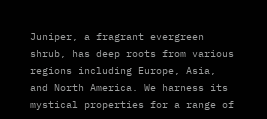Juniper, a fragrant evergreen shrub, has deep roots from various regions including Europe, Asia, and North America. We harness its mystical properties for a range of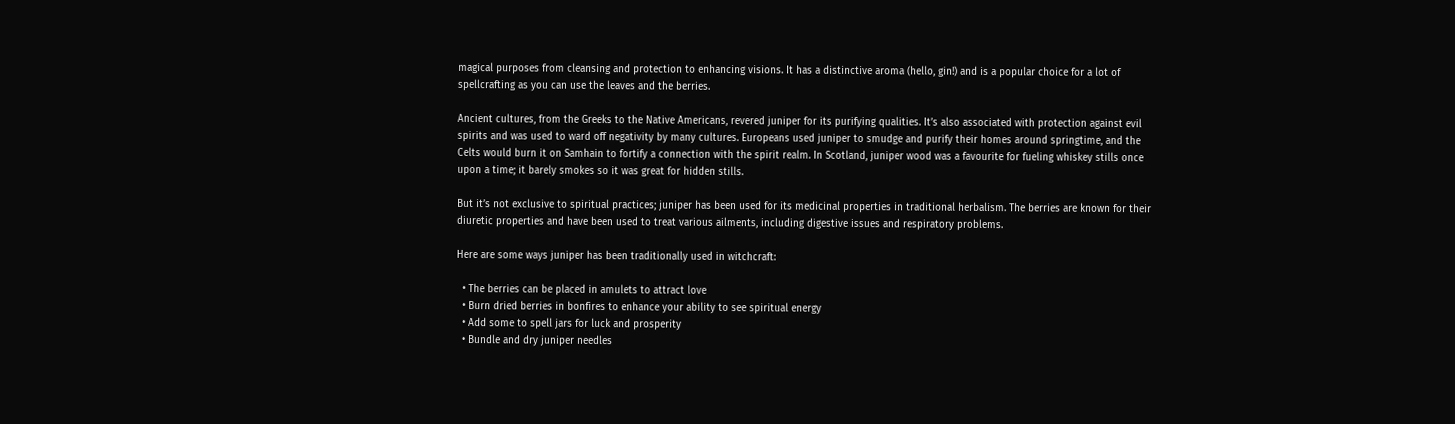magical purposes from cleansing and protection to enhancing visions. It has a distinctive aroma (hello, gin!) and is a popular choice for a lot of spellcrafting as you can use the leaves and the berries.

Ancient cultures, from the Greeks to the Native Americans, revered juniper for its purifying qualities. It’s also associated with protection against evil spirits and was used to ward off negativity by many cultures. Europeans used juniper to smudge and purify their homes around springtime, and the Celts would burn it on Samhain to fortify a connection with the spirit realm. In Scotland, juniper wood was a favourite for fueling whiskey stills once upon a time; it barely smokes so it was great for hidden stills.

But it’s not exclusive to spiritual practices; juniper has been used for its medicinal properties in traditional herbalism. The berries are known for their diuretic properties and have been used to treat various ailments, including digestive issues and respiratory problems.

Here are some ways juniper has been traditionally used in witchcraft:

  • The berries can be placed in amulets to attract love
  • Burn dried berries in bonfires to enhance your ability to see spiritual energy
  • Add some to spell jars for luck and prosperity
  • Bundle and dry juniper needles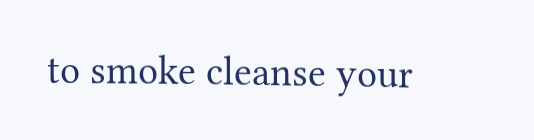to smoke cleanse your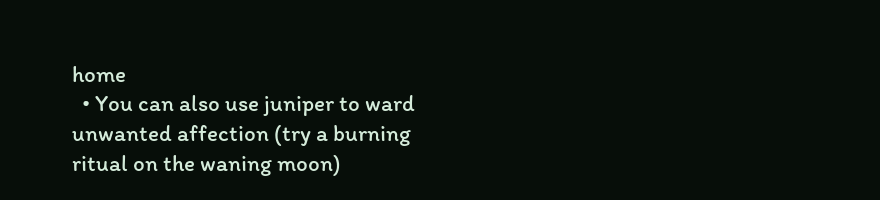home
  • You can also use juniper to ward unwanted affection (try a burning ritual on the waning moon)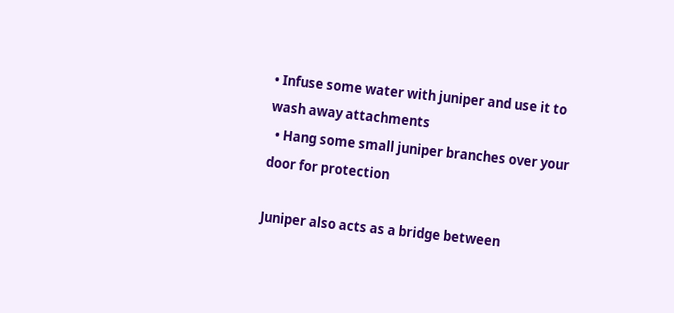• Infuse some water with juniper and use it to wash away attachments
  • Hang some small juniper branches over your door for protection

Juniper also acts as a bridge between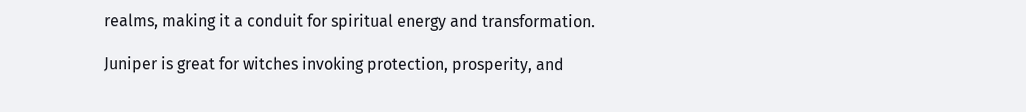realms, making it a conduit for spiritual energy and transformation.

Juniper is great for witches invoking protection, prosperity, and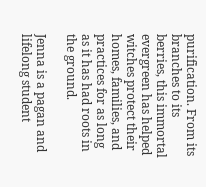purification. From its branches to its berries, this immortal evergreen has helped witches protect their homes, families, and practices for as long as it has had roots in the ground.

Jenna is a pagan and lifelong student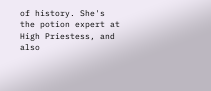of history. She's the potion expert at High Priestess, and also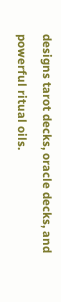designs tarot decks, oracle decks, and powerful ritual oils.